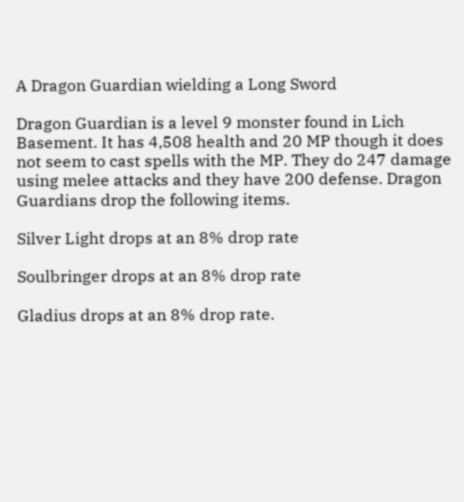A Dragon Guardian wielding a Long Sword

Dragon Guardian is a level 9 monster found in Lich Basement. It has 4,508 health and 20 MP though it does not seem to cast spells with the MP. They do 247 damage using melee attacks and they have 200 defense. Dragon Guardians drop the following items.

Silver Light drops at an 8% drop rate

Soulbringer drops at an 8% drop rate

Gladius drops at an 8% drop rate.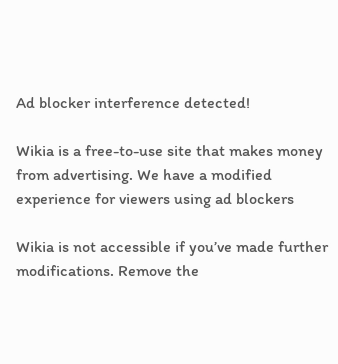Ad blocker interference detected!

Wikia is a free-to-use site that makes money from advertising. We have a modified experience for viewers using ad blockers

Wikia is not accessible if you’ve made further modifications. Remove the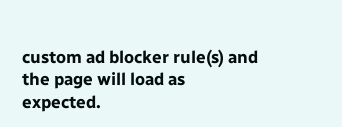custom ad blocker rule(s) and the page will load as expected.